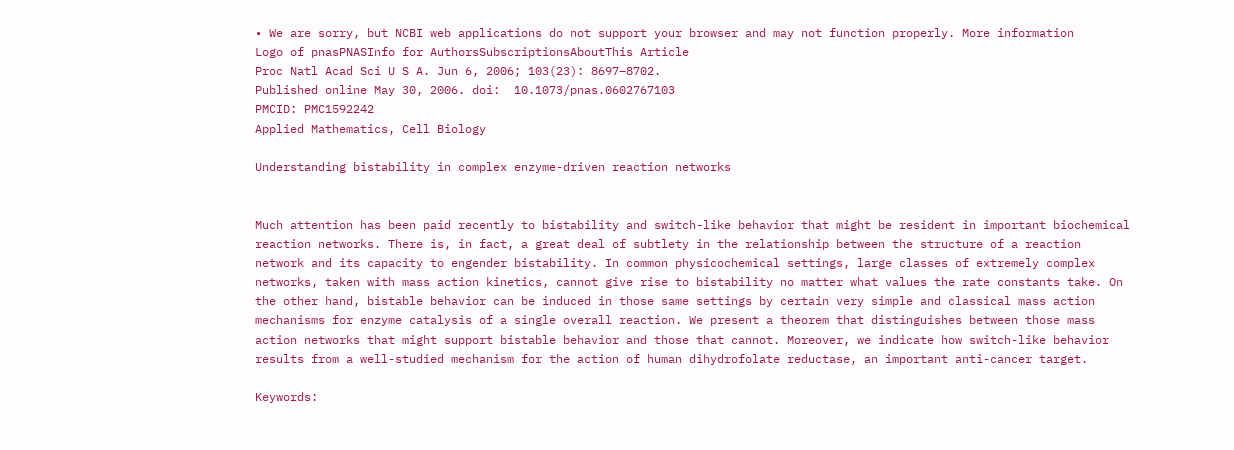• We are sorry, but NCBI web applications do not support your browser and may not function properly. More information
Logo of pnasPNASInfo for AuthorsSubscriptionsAboutThis Article
Proc Natl Acad Sci U S A. Jun 6, 2006; 103(23): 8697–8702.
Published online May 30, 2006. doi:  10.1073/pnas.0602767103
PMCID: PMC1592242
Applied Mathematics, Cell Biology

Understanding bistability in complex enzyme-driven reaction networks


Much attention has been paid recently to bistability and switch-like behavior that might be resident in important biochemical reaction networks. There is, in fact, a great deal of subtlety in the relationship between the structure of a reaction network and its capacity to engender bistability. In common physicochemical settings, large classes of extremely complex networks, taken with mass action kinetics, cannot give rise to bistability no matter what values the rate constants take. On the other hand, bistable behavior can be induced in those same settings by certain very simple and classical mass action mechanisms for enzyme catalysis of a single overall reaction. We present a theorem that distinguishes between those mass action networks that might support bistable behavior and those that cannot. Moreover, we indicate how switch-like behavior results from a well-studied mechanism for the action of human dihydrofolate reductase, an important anti-cancer target.

Keywords: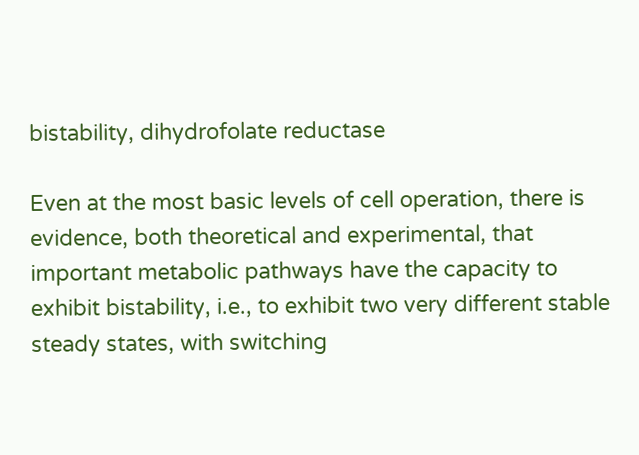bistability, dihydrofolate reductase

Even at the most basic levels of cell operation, there is evidence, both theoretical and experimental, that important metabolic pathways have the capacity to exhibit bistability, i.e., to exhibit two very different stable steady states, with switching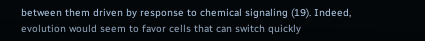between them driven by response to chemical signaling (19). Indeed, evolution would seem to favor cells that can switch quickly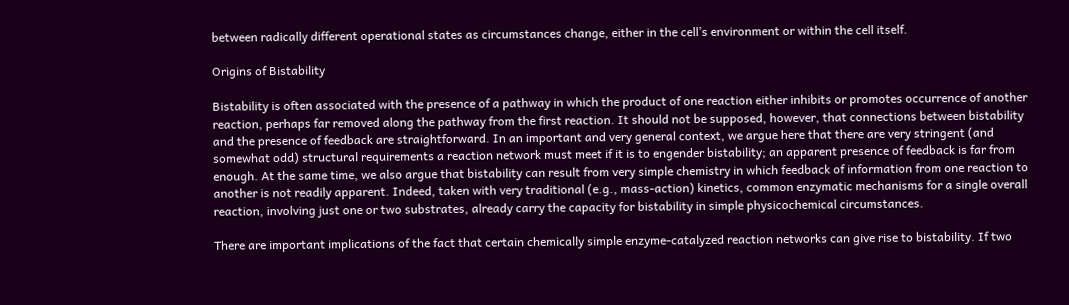between radically different operational states as circumstances change, either in the cell’s environment or within the cell itself.

Origins of Bistability

Bistability is often associated with the presence of a pathway in which the product of one reaction either inhibits or promotes occurrence of another reaction, perhaps far removed along the pathway from the first reaction. It should not be supposed, however, that connections between bistability and the presence of feedback are straightforward. In an important and very general context, we argue here that there are very stringent (and somewhat odd) structural requirements a reaction network must meet if it is to engender bistability; an apparent presence of feedback is far from enough. At the same time, we also argue that bistability can result from very simple chemistry in which feedback of information from one reaction to another is not readily apparent. Indeed, taken with very traditional (e.g., mass-action) kinetics, common enzymatic mechanisms for a single overall reaction, involving just one or two substrates, already carry the capacity for bistability in simple physicochemical circumstances.

There are important implications of the fact that certain chemically simple enzyme-catalyzed reaction networks can give rise to bistability. If two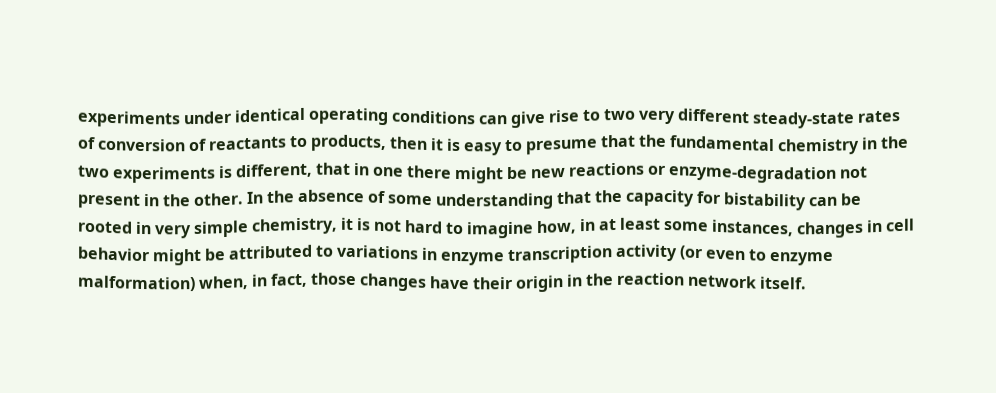experiments under identical operating conditions can give rise to two very different steady-state rates of conversion of reactants to products, then it is easy to presume that the fundamental chemistry in the two experiments is different, that in one there might be new reactions or enzyme-degradation not present in the other. In the absence of some understanding that the capacity for bistability can be rooted in very simple chemistry, it is not hard to imagine how, in at least some instances, changes in cell behavior might be attributed to variations in enzyme transcription activity (or even to enzyme malformation) when, in fact, those changes have their origin in the reaction network itself.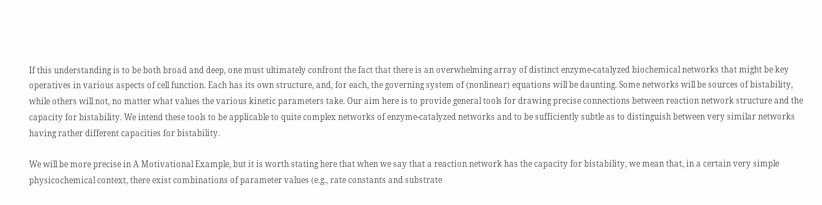If this understanding is to be both broad and deep, one must ultimately confront the fact that there is an overwhelming array of distinct enzyme-catalyzed biochemical networks that might be key operatives in various aspects of cell function. Each has its own structure, and, for each, the governing system of (nonlinear) equations will be daunting. Some networks will be sources of bistability, while others will not, no matter what values the various kinetic parameters take. Our aim here is to provide general tools for drawing precise connections between reaction network structure and the capacity for bistability. We intend these tools to be applicable to quite complex networks of enzyme-catalyzed networks and to be sufficiently subtle as to distinguish between very similar networks having rather different capacities for bistability.

We will be more precise in A Motivational Example, but it is worth stating here that when we say that a reaction network has the capacity for bistability, we mean that, in a certain very simple physicochemical context, there exist combinations of parameter values (e.g., rate constants and substrate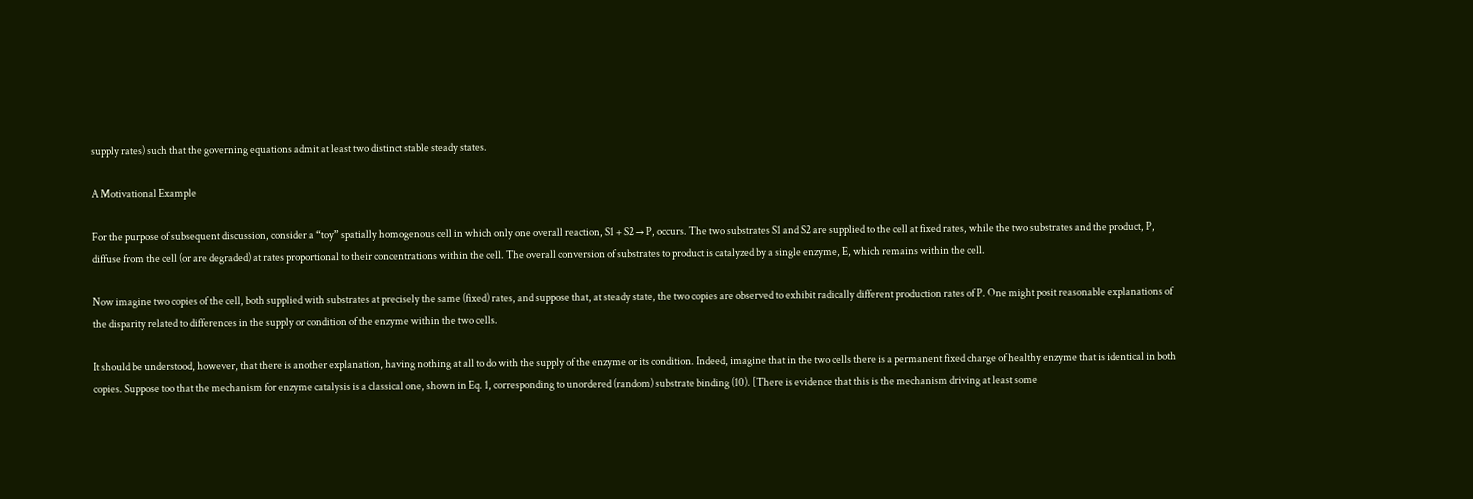supply rates) such that the governing equations admit at least two distinct stable steady states.

A Motivational Example

For the purpose of subsequent discussion, consider a “toy” spatially homogenous cell in which only one overall reaction, S1 + S2 → P, occurs. The two substrates S1 and S2 are supplied to the cell at fixed rates, while the two substrates and the product, P, diffuse from the cell (or are degraded) at rates proportional to their concentrations within the cell. The overall conversion of substrates to product is catalyzed by a single enzyme, E, which remains within the cell.

Now imagine two copies of the cell, both supplied with substrates at precisely the same (fixed) rates, and suppose that, at steady state, the two copies are observed to exhibit radically different production rates of P. One might posit reasonable explanations of the disparity related to differences in the supply or condition of the enzyme within the two cells.

It should be understood, however, that there is another explanation, having nothing at all to do with the supply of the enzyme or its condition. Indeed, imagine that in the two cells there is a permanent fixed charge of healthy enzyme that is identical in both copies. Suppose too that the mechanism for enzyme catalysis is a classical one, shown in Eq. 1, corresponding to unordered (random) substrate binding (10). [There is evidence that this is the mechanism driving at least some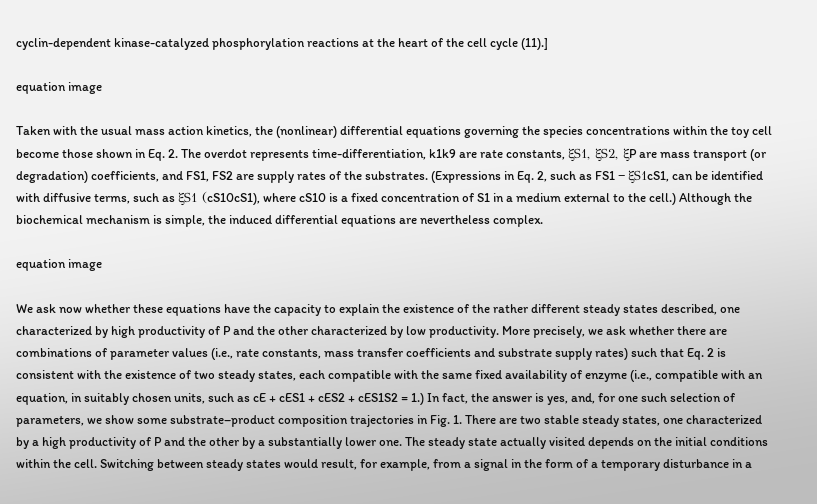cyclin-dependent kinase-catalyzed phosphorylation reactions at the heart of the cell cycle (11).]

equation image

Taken with the usual mass action kinetics, the (nonlinear) differential equations governing the species concentrations within the toy cell become those shown in Eq. 2. The overdot represents time-differentiation, k1k9 are rate constants, ξS1, ξS2, ξP are mass transport (or degradation) coefficients, and FS1, FS2 are supply rates of the substrates. (Expressions in Eq. 2, such as FS1 − ξS1cS1, can be identified with diffusive terms, such as ξS1 (cS10cS1), where cS10 is a fixed concentration of S1 in a medium external to the cell.) Although the biochemical mechanism is simple, the induced differential equations are nevertheless complex.

equation image

We ask now whether these equations have the capacity to explain the existence of the rather different steady states described, one characterized by high productivity of P and the other characterized by low productivity. More precisely, we ask whether there are combinations of parameter values (i.e., rate constants, mass transfer coefficients and substrate supply rates) such that Eq. 2 is consistent with the existence of two steady states, each compatible with the same fixed availability of enzyme (i.e., compatible with an equation, in suitably chosen units, such as cE + cES1 + cES2 + cES1S2 = 1.) In fact, the answer is yes, and, for one such selection of parameters, we show some substrate–product composition trajectories in Fig. 1. There are two stable steady states, one characterized by a high productivity of P and the other by a substantially lower one. The steady state actually visited depends on the initial conditions within the cell. Switching between steady states would result, for example, from a signal in the form of a temporary disturbance in a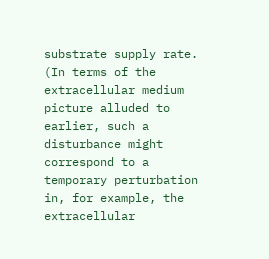substrate supply rate. (In terms of the extracellular medium picture alluded to earlier, such a disturbance might correspond to a temporary perturbation in, for example, the extracellular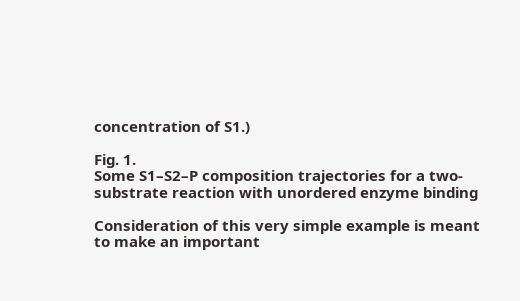concentration of S1.)

Fig. 1.
Some S1–S2–P composition trajectories for a two-substrate reaction with unordered enzyme binding

Consideration of this very simple example is meant to make an important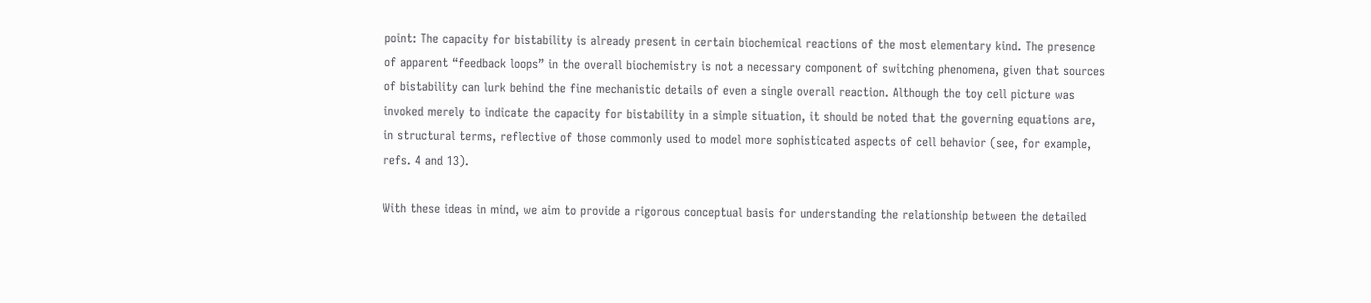point: The capacity for bistability is already present in certain biochemical reactions of the most elementary kind. The presence of apparent “feedback loops” in the overall biochemistry is not a necessary component of switching phenomena, given that sources of bistability can lurk behind the fine mechanistic details of even a single overall reaction. Although the toy cell picture was invoked merely to indicate the capacity for bistability in a simple situation, it should be noted that the governing equations are, in structural terms, reflective of those commonly used to model more sophisticated aspects of cell behavior (see, for example, refs. 4 and 13).

With these ideas in mind, we aim to provide a rigorous conceptual basis for understanding the relationship between the detailed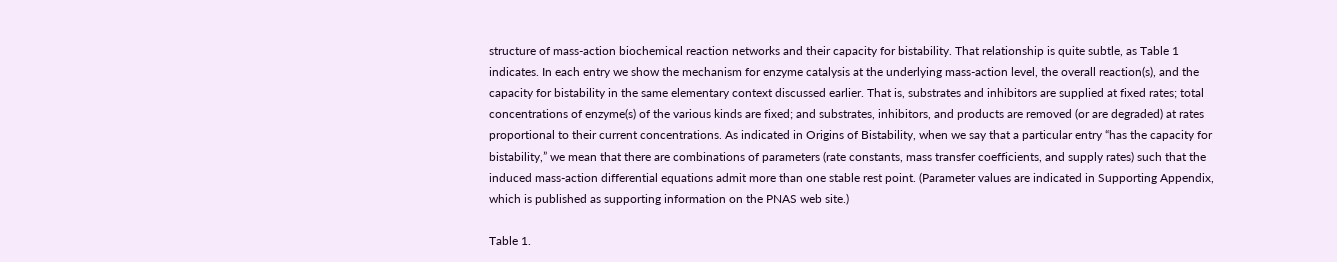structure of mass-action biochemical reaction networks and their capacity for bistability. That relationship is quite subtle, as Table 1 indicates. In each entry we show the mechanism for enzyme catalysis at the underlying mass-action level, the overall reaction(s), and the capacity for bistability in the same elementary context discussed earlier. That is, substrates and inhibitors are supplied at fixed rates; total concentrations of enzyme(s) of the various kinds are fixed; and substrates, inhibitors, and products are removed (or are degraded) at rates proportional to their current concentrations. As indicated in Origins of Bistability, when we say that a particular entry “has the capacity for bistability,” we mean that there are combinations of parameters (rate constants, mass transfer coefficients, and supply rates) such that the induced mass-action differential equations admit more than one stable rest point. (Parameter values are indicated in Supporting Appendix, which is published as supporting information on the PNAS web site.)

Table 1.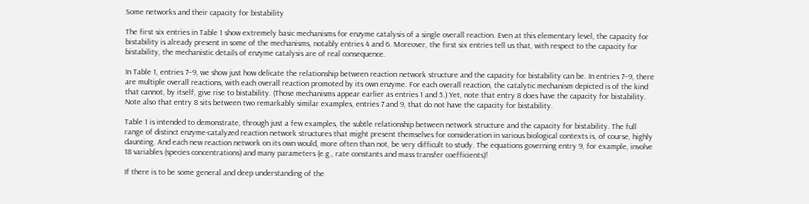Some networks and their capacity for bistability

The first six entries in Table 1 show extremely basic mechanisms for enzyme catalysis of a single overall reaction. Even at this elementary level, the capacity for bistability is already present in some of the mechanisms, notably entries 4 and 6. Moreover, the first six entries tell us that, with respect to the capacity for bistability, the mechanistic details of enzyme catalysis are of real consequence.

In Table 1, entries 7–9, we show just how delicate the relationship between reaction network structure and the capacity for bistability can be. In entries 7–9, there are multiple overall reactions, with each overall reaction promoted by its own enzyme. For each overall reaction, the catalytic mechanism depicted is of the kind that cannot, by itself, give rise to bistability. (Those mechanisms appear earlier as entries 1 and 5.) Yet, note that entry 8 does have the capacity for bistability. Note also that entry 8 sits between two remarkably similar examples, entries 7 and 9, that do not have the capacity for bistability.

Table 1 is intended to demonstrate, through just a few examples, the subtle relationship between network structure and the capacity for bistability. The full range of distinct enzyme-catalyzed reaction network structures that might present themselves for consideration in various biological contexts is, of course, highly daunting. And each new reaction network on its own would, more often than not, be very difficult to study. The equations governing entry 9, for example, involve 18 variables (species concentrations) and many parameters (e.g., rate constants and mass transfer coefficients)!

If there is to be some general and deep understanding of the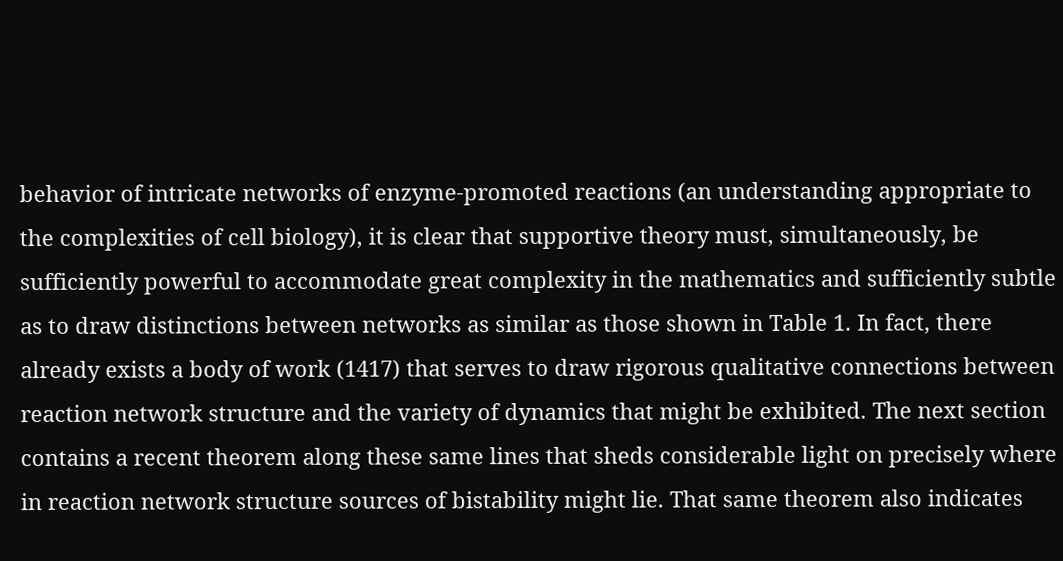behavior of intricate networks of enzyme-promoted reactions (an understanding appropriate to the complexities of cell biology), it is clear that supportive theory must, simultaneously, be sufficiently powerful to accommodate great complexity in the mathematics and sufficiently subtle as to draw distinctions between networks as similar as those shown in Table 1. In fact, there already exists a body of work (1417) that serves to draw rigorous qualitative connections between reaction network structure and the variety of dynamics that might be exhibited. The next section contains a recent theorem along these same lines that sheds considerable light on precisely where in reaction network structure sources of bistability might lie. That same theorem also indicates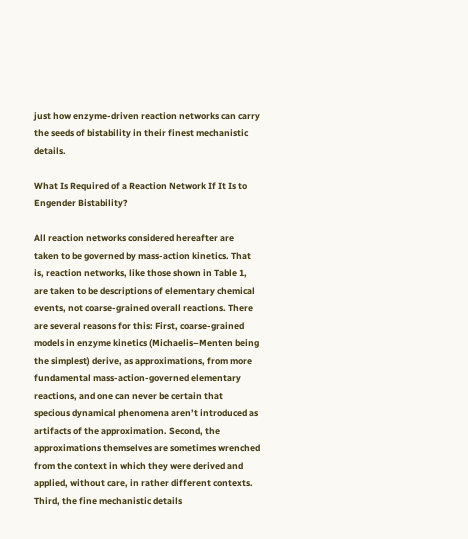just how enzyme-driven reaction networks can carry the seeds of bistability in their finest mechanistic details.

What Is Required of a Reaction Network If It Is to Engender Bistability?

All reaction networks considered hereafter are taken to be governed by mass-action kinetics. That is, reaction networks, like those shown in Table 1, are taken to be descriptions of elementary chemical events, not coarse-grained overall reactions. There are several reasons for this: First, coarse-grained models in enzyme kinetics (Michaelis–Menten being the simplest) derive, as approximations, from more fundamental mass-action-governed elementary reactions, and one can never be certain that specious dynamical phenomena aren’t introduced as artifacts of the approximation. Second, the approximations themselves are sometimes wrenched from the context in which they were derived and applied, without care, in rather different contexts. Third, the fine mechanistic details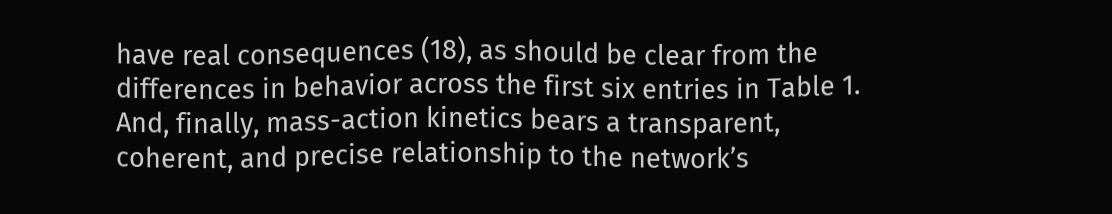have real consequences (18), as should be clear from the differences in behavior across the first six entries in Table 1. And, finally, mass-action kinetics bears a transparent, coherent, and precise relationship to the network’s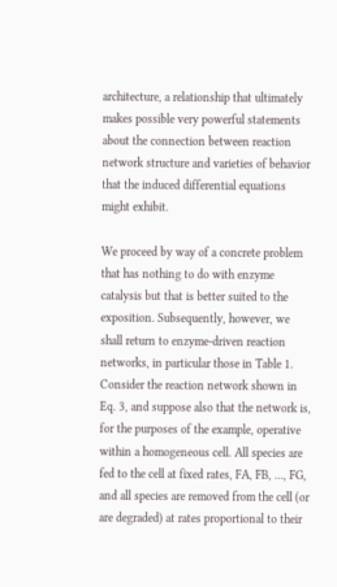architecture, a relationship that ultimately makes possible very powerful statements about the connection between reaction network structure and varieties of behavior that the induced differential equations might exhibit.

We proceed by way of a concrete problem that has nothing to do with enzyme catalysis but that is better suited to the exposition. Subsequently, however, we shall return to enzyme-driven reaction networks, in particular those in Table 1. Consider the reaction network shown in Eq. 3, and suppose also that the network is, for the purposes of the example, operative within a homogeneous cell. All species are fed to the cell at fixed rates, FA, FB, …, FG, and all species are removed from the cell (or are degraded) at rates proportional to their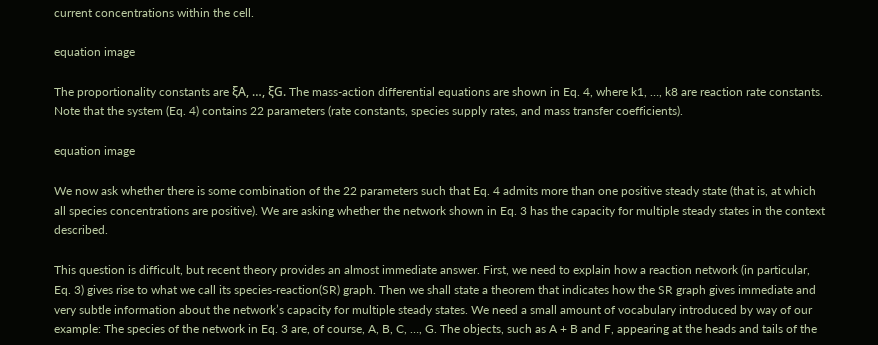current concentrations within the cell.

equation image

The proportionality constants are ξA, …, ξG. The mass-action differential equations are shown in Eq. 4, where k1, …, k8 are reaction rate constants. Note that the system (Eq. 4) contains 22 parameters (rate constants, species supply rates, and mass transfer coefficients).

equation image

We now ask whether there is some combination of the 22 parameters such that Eq. 4 admits more than one positive steady state (that is, at which all species concentrations are positive). We are asking whether the network shown in Eq. 3 has the capacity for multiple steady states in the context described.

This question is difficult, but recent theory provides an almost immediate answer. First, we need to explain how a reaction network (in particular, Eq. 3) gives rise to what we call its species-reaction(SR) graph. Then we shall state a theorem that indicates how the SR graph gives immediate and very subtle information about the network’s capacity for multiple steady states. We need a small amount of vocabulary introduced by way of our example: The species of the network in Eq. 3 are, of course, A, B, C, …, G. The objects, such as A + B and F, appearing at the heads and tails of the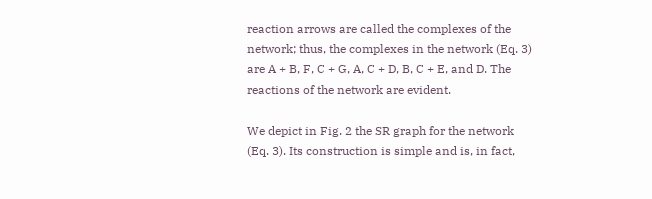reaction arrows are called the complexes of the network; thus, the complexes in the network (Eq. 3) are A + B, F, C + G, A, C + D, B, C + E, and D. The reactions of the network are evident.

We depict in Fig. 2 the SR graph for the network (Eq. 3). Its construction is simple and is, in fact,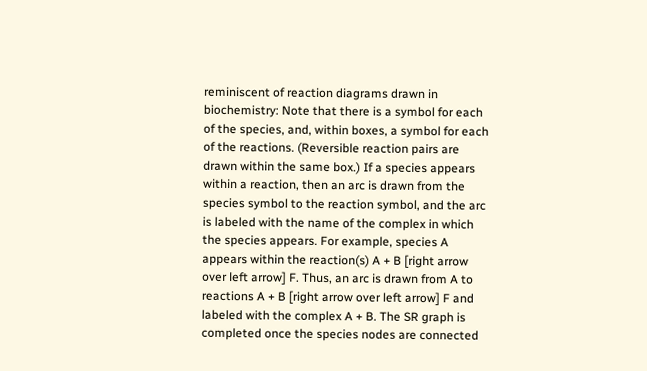reminiscent of reaction diagrams drawn in biochemistry: Note that there is a symbol for each of the species, and, within boxes, a symbol for each of the reactions. (Reversible reaction pairs are drawn within the same box.) If a species appears within a reaction, then an arc is drawn from the species symbol to the reaction symbol, and the arc is labeled with the name of the complex in which the species appears. For example, species A appears within the reaction(s) A + B [right arrow over left arrow] F. Thus, an arc is drawn from A to reactions A + B [right arrow over left arrow] F and labeled with the complex A + B. The SR graph is completed once the species nodes are connected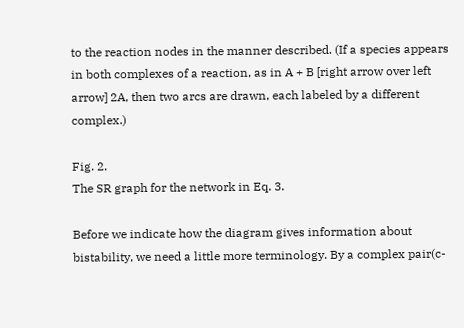to the reaction nodes in the manner described. (If a species appears in both complexes of a reaction, as in A + B [right arrow over left arrow] 2A, then two arcs are drawn, each labeled by a different complex.)

Fig. 2.
The SR graph for the network in Eq. 3.

Before we indicate how the diagram gives information about bistability, we need a little more terminology. By a complex pair(c-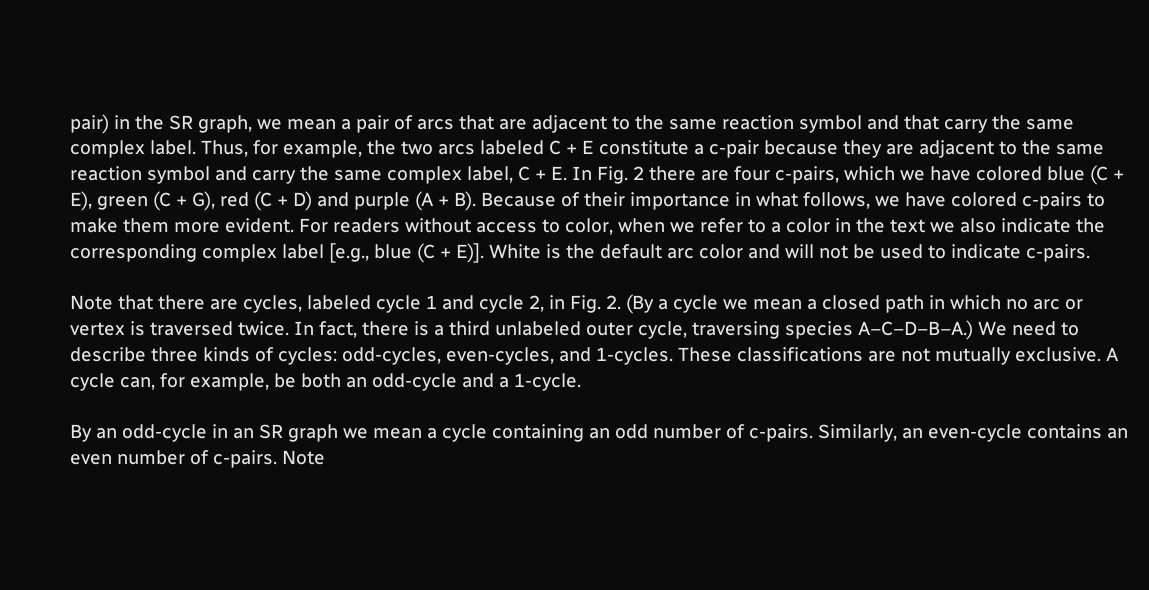pair) in the SR graph, we mean a pair of arcs that are adjacent to the same reaction symbol and that carry the same complex label. Thus, for example, the two arcs labeled C + E constitute a c-pair because they are adjacent to the same reaction symbol and carry the same complex label, C + E. In Fig. 2 there are four c-pairs, which we have colored blue (C + E), green (C + G), red (C + D) and purple (A + B). Because of their importance in what follows, we have colored c-pairs to make them more evident. For readers without access to color, when we refer to a color in the text we also indicate the corresponding complex label [e.g., blue (C + E)]. White is the default arc color and will not be used to indicate c-pairs.

Note that there are cycles, labeled cycle 1 and cycle 2, in Fig. 2. (By a cycle we mean a closed path in which no arc or vertex is traversed twice. In fact, there is a third unlabeled outer cycle, traversing species A–C–D–B–A.) We need to describe three kinds of cycles: odd-cycles, even-cycles, and 1-cycles. These classifications are not mutually exclusive. A cycle can, for example, be both an odd-cycle and a 1-cycle.

By an odd-cycle in an SR graph we mean a cycle containing an odd number of c-pairs. Similarly, an even-cycle contains an even number of c-pairs. Note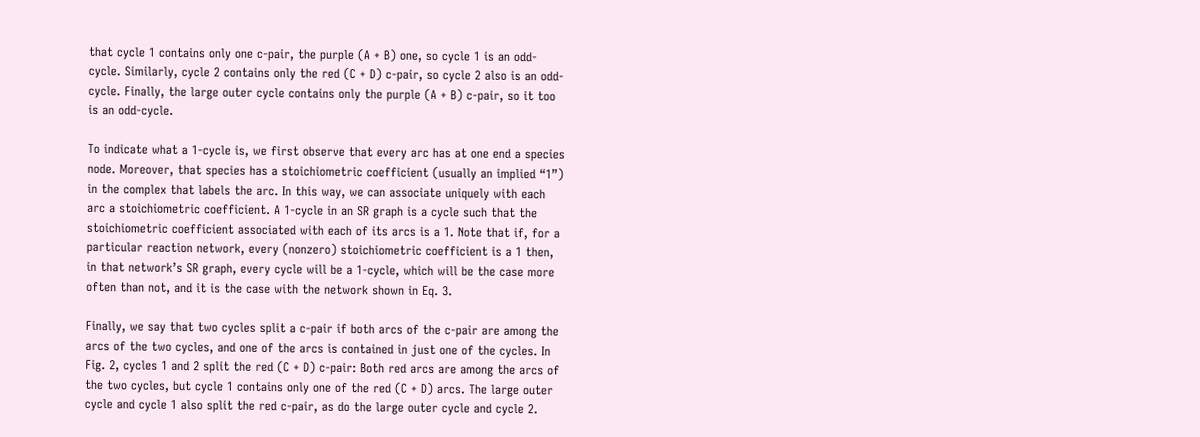that cycle 1 contains only one c-pair, the purple (A + B) one, so cycle 1 is an odd-cycle. Similarly, cycle 2 contains only the red (C + D) c-pair, so cycle 2 also is an odd-cycle. Finally, the large outer cycle contains only the purple (A + B) c-pair, so it too is an odd-cycle.

To indicate what a 1-cycle is, we first observe that every arc has at one end a species node. Moreover, that species has a stoichiometric coefficient (usually an implied “1”) in the complex that labels the arc. In this way, we can associate uniquely with each arc a stoichiometric coefficient. A 1-cycle in an SR graph is a cycle such that the stoichiometric coefficient associated with each of its arcs is a 1. Note that if, for a particular reaction network, every (nonzero) stoichiometric coefficient is a 1 then, in that network’s SR graph, every cycle will be a 1-cycle, which will be the case more often than not, and it is the case with the network shown in Eq. 3.

Finally, we say that two cycles split a c-pair if both arcs of the c-pair are among the arcs of the two cycles, and one of the arcs is contained in just one of the cycles. In Fig. 2, cycles 1 and 2 split the red (C + D) c-pair: Both red arcs are among the arcs of the two cycles, but cycle 1 contains only one of the red (C + D) arcs. The large outer cycle and cycle 1 also split the red c-pair, as do the large outer cycle and cycle 2.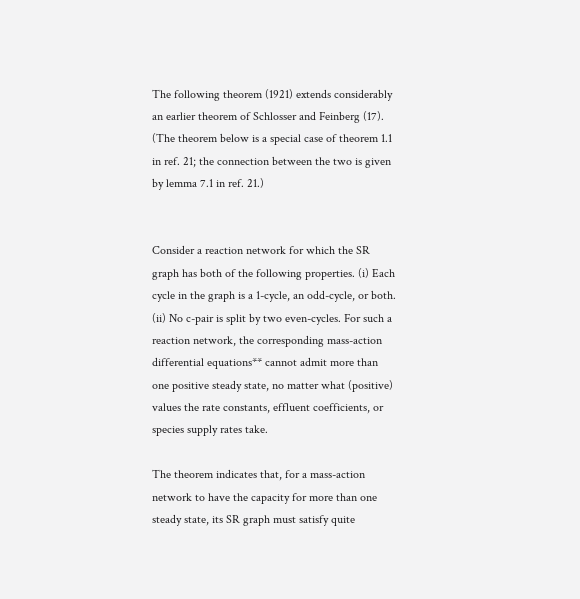The following theorem (1921) extends considerably an earlier theorem of Schlosser and Feinberg (17). (The theorem below is a special case of theorem 1.1 in ref. 21; the connection between the two is given by lemma 7.1 in ref. 21.)


Consider a reaction network for which the SR graph has both of the following properties. (i) Each cycle in the graph is a 1-cycle, an odd-cycle, or both. (ii) No c-pair is split by two even-cycles. For such a reaction network, the corresponding mass-action differential equations** cannot admit more than one positive steady state, no matter what (positive) values the rate constants, effluent coefficients, or species supply rates take.

The theorem indicates that, for a mass-action network to have the capacity for more than one steady state, its SR graph must satisfy quite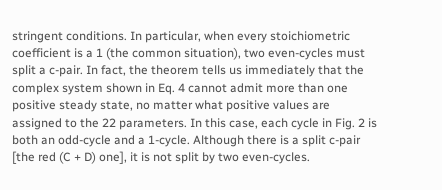stringent conditions. In particular, when every stoichiometric coefficient is a 1 (the common situation), two even-cycles must split a c-pair. In fact, the theorem tells us immediately that the complex system shown in Eq. 4 cannot admit more than one positive steady state, no matter what positive values are assigned to the 22 parameters. In this case, each cycle in Fig. 2 is both an odd-cycle and a 1-cycle. Although there is a split c-pair [the red (C + D) one], it is not split by two even-cycles.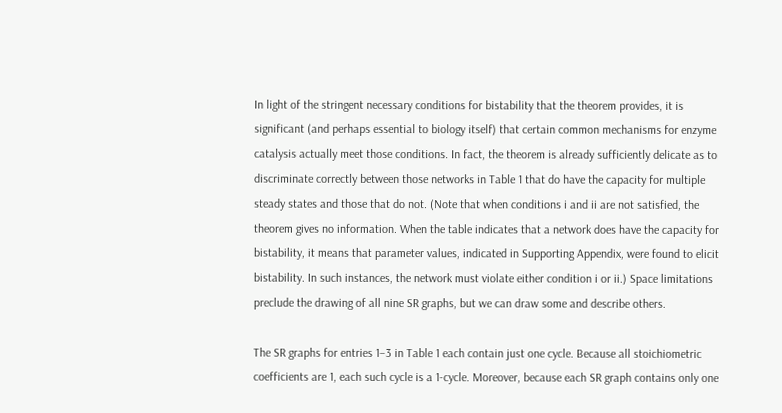In light of the stringent necessary conditions for bistability that the theorem provides, it is significant (and perhaps essential to biology itself) that certain common mechanisms for enzyme catalysis actually meet those conditions. In fact, the theorem is already sufficiently delicate as to discriminate correctly between those networks in Table 1 that do have the capacity for multiple steady states and those that do not. (Note that when conditions i and ii are not satisfied, the theorem gives no information. When the table indicates that a network does have the capacity for bistability, it means that parameter values, indicated in Supporting Appendix, were found to elicit bistability. In such instances, the network must violate either condition i or ii.) Space limitations preclude the drawing of all nine SR graphs, but we can draw some and describe others.

The SR graphs for entries 1–3 in Table 1 each contain just one cycle. Because all stoichiometric coefficients are 1, each such cycle is a 1-cycle. Moreover, because each SR graph contains only one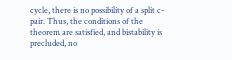cycle, there is no possibility of a split c-pair. Thus, the conditions of the theorem are satisfied, and bistability is precluded, no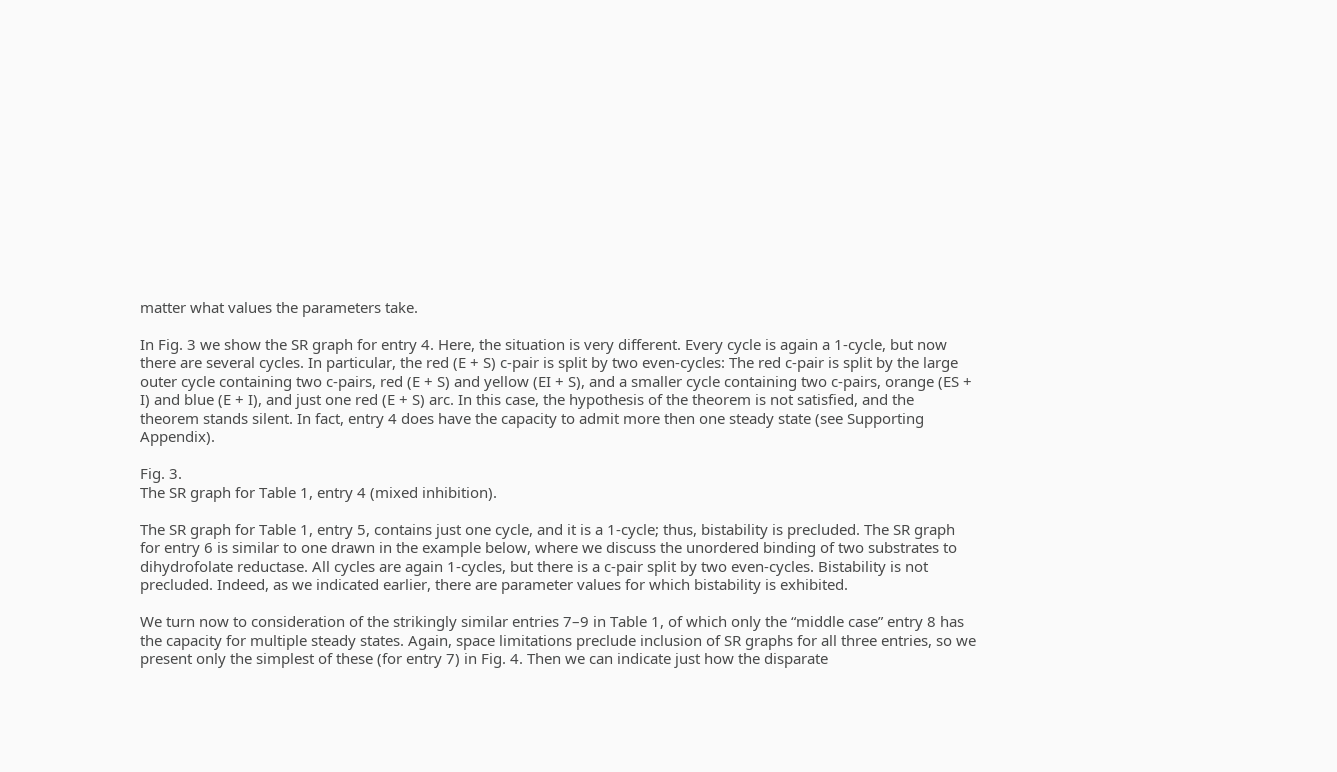matter what values the parameters take.

In Fig. 3 we show the SR graph for entry 4. Here, the situation is very different. Every cycle is again a 1-cycle, but now there are several cycles. In particular, the red (E + S) c-pair is split by two even-cycles: The red c-pair is split by the large outer cycle containing two c-pairs, red (E + S) and yellow (EI + S), and a smaller cycle containing two c-pairs, orange (ES + I) and blue (E + I), and just one red (E + S) arc. In this case, the hypothesis of the theorem is not satisfied, and the theorem stands silent. In fact, entry 4 does have the capacity to admit more then one steady state (see Supporting Appendix).

Fig. 3.
The SR graph for Table 1, entry 4 (mixed inhibition).

The SR graph for Table 1, entry 5, contains just one cycle, and it is a 1-cycle; thus, bistability is precluded. The SR graph for entry 6 is similar to one drawn in the example below, where we discuss the unordered binding of two substrates to dihydrofolate reductase. All cycles are again 1-cycles, but there is a c-pair split by two even-cycles. Bistability is not precluded. Indeed, as we indicated earlier, there are parameter values for which bistability is exhibited.

We turn now to consideration of the strikingly similar entries 7–9 in Table 1, of which only the “middle case” entry 8 has the capacity for multiple steady states. Again, space limitations preclude inclusion of SR graphs for all three entries, so we present only the simplest of these (for entry 7) in Fig. 4. Then we can indicate just how the disparate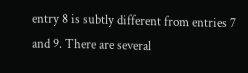entry 8 is subtly different from entries 7 and 9. There are several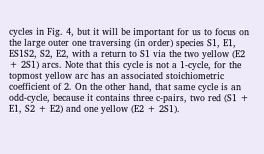cycles in Fig. 4, but it will be important for us to focus on the large outer one traversing (in order) species S1, E1, ES1S2, S2, E2, with a return to S1 via the two yellow (E2 + 2S1) arcs. Note that this cycle is not a 1-cycle, for the topmost yellow arc has an associated stoichiometric coefficient of 2. On the other hand, that same cycle is an odd-cycle, because it contains three c-pairs, two red (S1 + E1, S2 + E2) and one yellow (E2 + 2S1).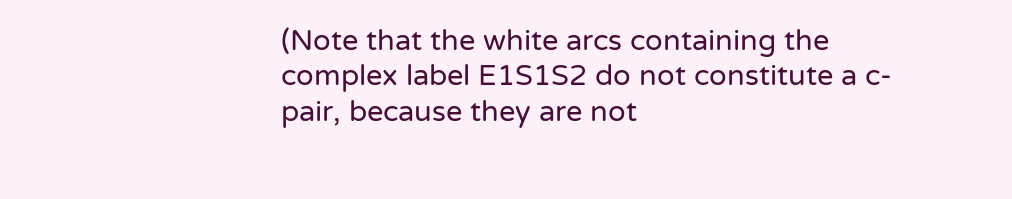(Note that the white arcs containing the complex label E1S1S2 do not constitute a c-pair, because they are not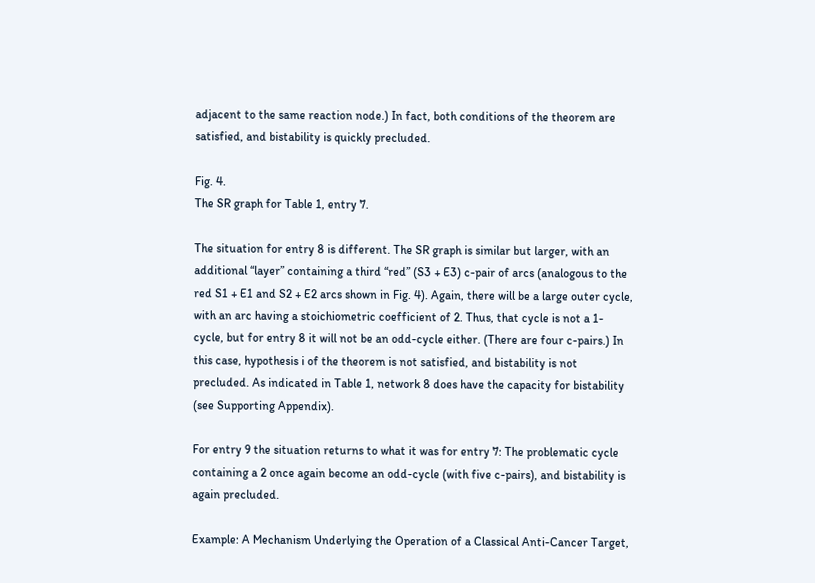adjacent to the same reaction node.) In fact, both conditions of the theorem are satisfied, and bistability is quickly precluded.

Fig. 4.
The SR graph for Table 1, entry 7.

The situation for entry 8 is different. The SR graph is similar but larger, with an additional “layer” containing a third “red” (S3 + E3) c-pair of arcs (analogous to the red S1 + E1 and S2 + E2 arcs shown in Fig. 4). Again, there will be a large outer cycle, with an arc having a stoichiometric coefficient of 2. Thus, that cycle is not a 1-cycle, but for entry 8 it will not be an odd-cycle either. (There are four c-pairs.) In this case, hypothesis i of the theorem is not satisfied, and bistability is not precluded. As indicated in Table 1, network 8 does have the capacity for bistability (see Supporting Appendix).

For entry 9 the situation returns to what it was for entry 7: The problematic cycle containing a 2 once again become an odd-cycle (with five c-pairs), and bistability is again precluded.

Example: A Mechanism Underlying the Operation of a Classical Anti-Cancer Target,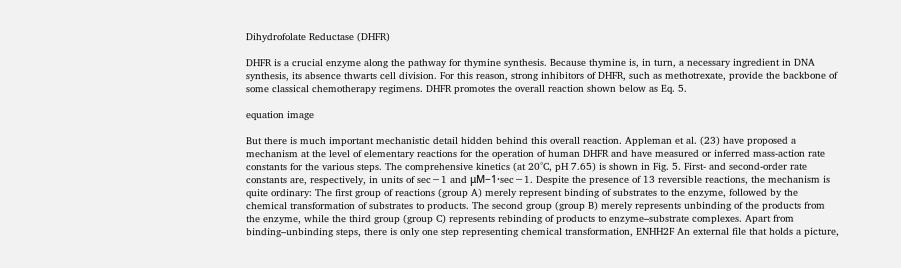Dihydrofolate Reductase (DHFR)

DHFR is a crucial enzyme along the pathway for thymine synthesis. Because thymine is, in turn, a necessary ingredient in DNA synthesis, its absence thwarts cell division. For this reason, strong inhibitors of DHFR, such as methotrexate, provide the backbone of some classical chemotherapy regimens. DHFR promotes the overall reaction shown below as Eq. 5.

equation image

But there is much important mechanistic detail hidden behind this overall reaction. Appleman et al. (23) have proposed a mechanism at the level of elementary reactions for the operation of human DHFR and have measured or inferred mass-action rate constants for the various steps. The comprehensive kinetics (at 20°C, pH 7.65) is shown in Fig. 5. First- and second-order rate constants are, respectively, in units of sec−1 and μM−1·sec−1. Despite the presence of 13 reversible reactions, the mechanism is quite ordinary: The first group of reactions (group A) merely represent binding of substrates to the enzyme, followed by the chemical transformation of substrates to products. The second group (group B) merely represents unbinding of the products from the enzyme, while the third group (group C) represents rebinding of products to enzyme–substrate complexes. Apart from binding–unbinding steps, there is only one step representing chemical transformation, ENHH2F An external file that holds a picture,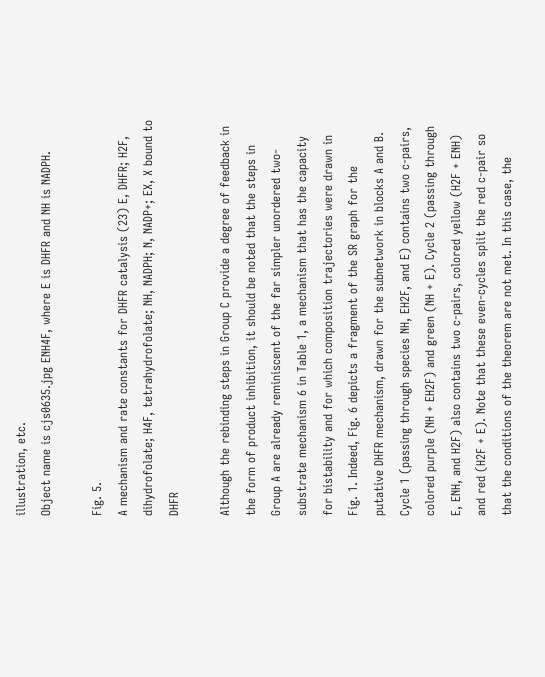illustration, etc.
Object name is cjs0635.jpg ENH4F, where E is DHFR and NH is NADPH.

Fig. 5.
A mechanism and rate constants for DHFR catalysis (23) E, DHFR; H2F, dihydrofolate; H4F, tetrahydrofolate; NH, NADPH; N, NADP+; EX, X bound to DHFR

Although the rebinding steps in Group C provide a degree of feedback in the form of product inhibition, it should be noted that the steps in Group A are already reminiscent of the far simpler unordered two-substrate mechanism 6 in Table 1, a mechanism that has the capacity for bistability and for which composition trajectories were drawn in Fig. 1. Indeed, Fig. 6 depicts a fragment of the SR graph for the putative DHFR mechanism, drawn for the subnetwork in blocks A and B. Cycle 1 (passing through species NH, EH2F, and E) contains two c-pairs, colored purple (NH + EH2F) and green (NH + E). Cycle 2 (passing through E, ENH, and H2F) also contains two c-pairs, colored yellow (H2F + ENH) and red (H2F + E). Note that these even-cycles split the red c-pair so that the conditions of the theorem are not met. In this case, the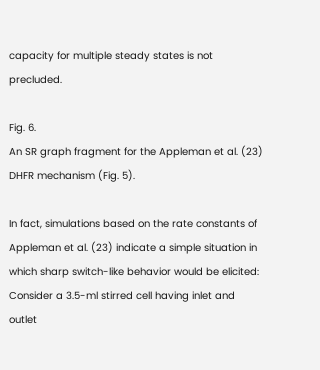capacity for multiple steady states is not precluded.

Fig. 6.
An SR graph fragment for the Appleman et al. (23) DHFR mechanism (Fig. 5).

In fact, simulations based on the rate constants of Appleman et al. (23) indicate a simple situation in which sharp switch-like behavior would be elicited: Consider a 3.5-ml stirred cell having inlet and outlet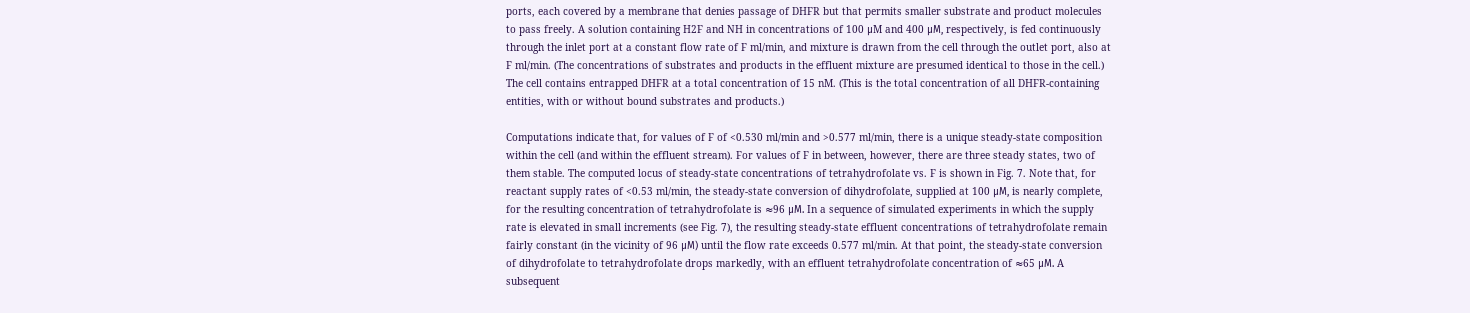ports, each covered by a membrane that denies passage of DHFR but that permits smaller substrate and product molecules to pass freely. A solution containing H2F and NH in concentrations of 100 μM and 400 μM, respectively, is fed continuously through the inlet port at a constant flow rate of F ml/min, and mixture is drawn from the cell through the outlet port, also at F ml/min. (The concentrations of substrates and products in the effluent mixture are presumed identical to those in the cell.) The cell contains entrapped DHFR at a total concentration of 15 nM. (This is the total concentration of all DHFR-containing entities, with or without bound substrates and products.)

Computations indicate that, for values of F of <0.530 ml/min and >0.577 ml/min, there is a unique steady-state composition within the cell (and within the effluent stream). For values of F in between, however, there are three steady states, two of them stable. The computed locus of steady-state concentrations of tetrahydrofolate vs. F is shown in Fig. 7. Note that, for reactant supply rates of <0.53 ml/min, the steady-state conversion of dihydrofolate, supplied at 100 μM, is nearly complete, for the resulting concentration of tetrahydrofolate is ≈96 μM. In a sequence of simulated experiments in which the supply rate is elevated in small increments (see Fig. 7), the resulting steady-state effluent concentrations of tetrahydrofolate remain fairly constant (in the vicinity of 96 μM) until the flow rate exceeds 0.577 ml/min. At that point, the steady-state conversion of dihydrofolate to tetrahydrofolate drops markedly, with an effluent tetrahydrofolate concentration of ≈65 μM. A subsequent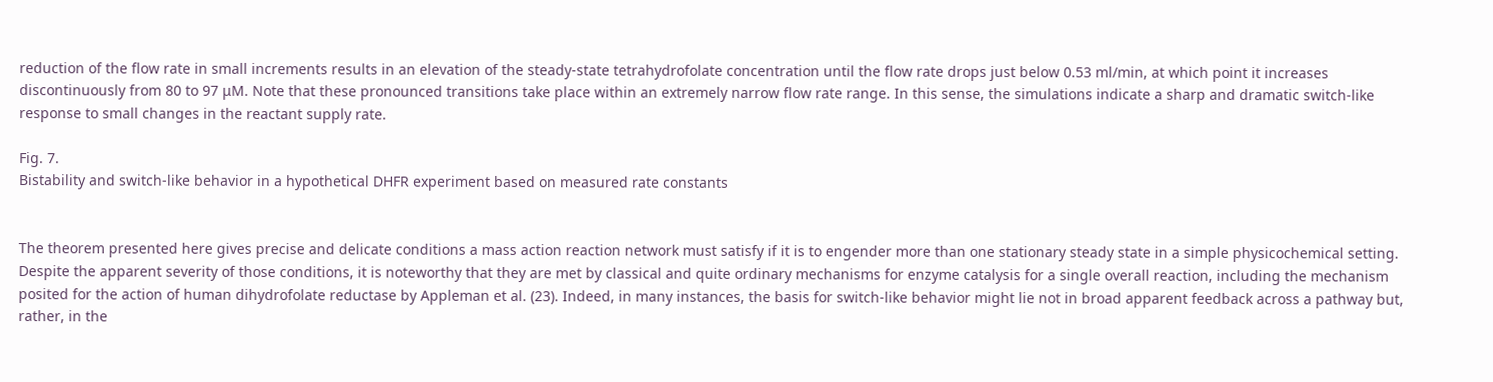reduction of the flow rate in small increments results in an elevation of the steady-state tetrahydrofolate concentration until the flow rate drops just below 0.53 ml/min, at which point it increases discontinuously from 80 to 97 μM. Note that these pronounced transitions take place within an extremely narrow flow rate range. In this sense, the simulations indicate a sharp and dramatic switch-like response to small changes in the reactant supply rate.

Fig. 7.
Bistability and switch-like behavior in a hypothetical DHFR experiment based on measured rate constants


The theorem presented here gives precise and delicate conditions a mass action reaction network must satisfy if it is to engender more than one stationary steady state in a simple physicochemical setting. Despite the apparent severity of those conditions, it is noteworthy that they are met by classical and quite ordinary mechanisms for enzyme catalysis for a single overall reaction, including the mechanism posited for the action of human dihydrofolate reductase by Appleman et al. (23). Indeed, in many instances, the basis for switch-like behavior might lie not in broad apparent feedback across a pathway but, rather, in the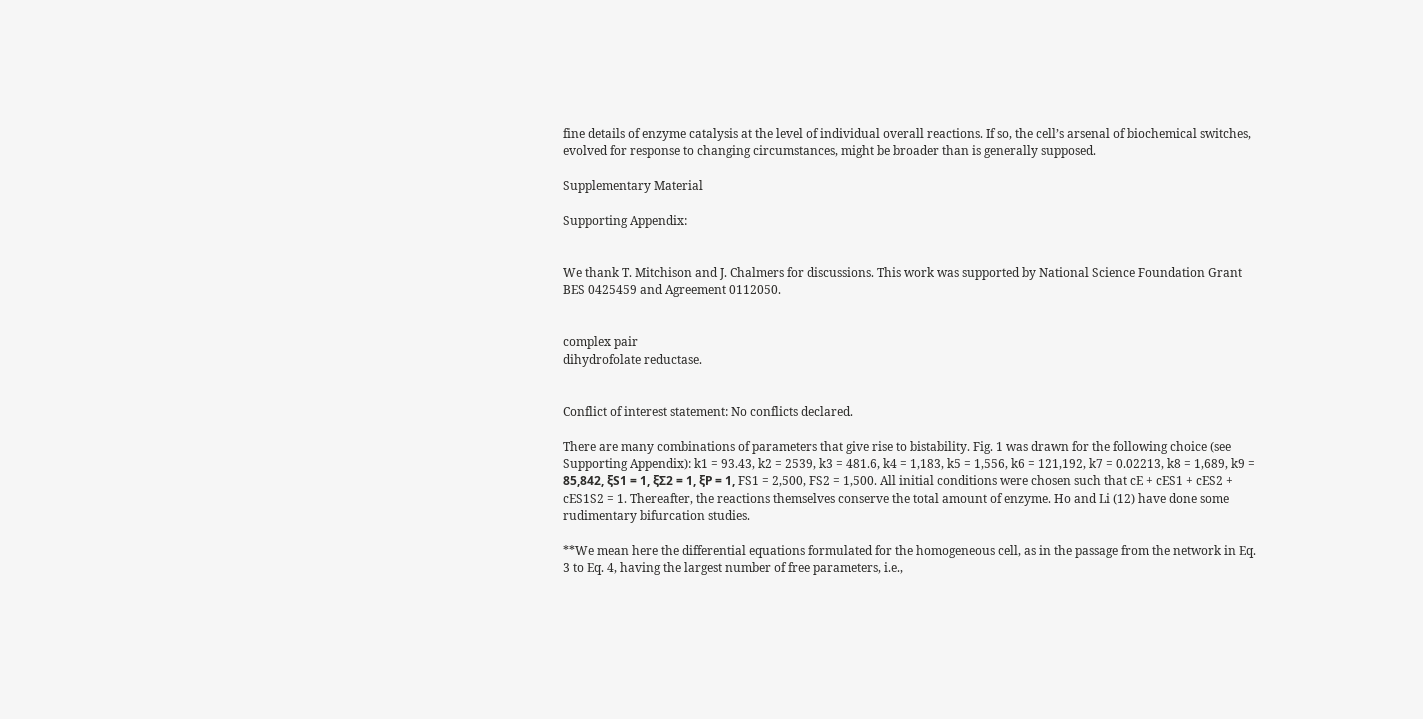fine details of enzyme catalysis at the level of individual overall reactions. If so, the cell’s arsenal of biochemical switches, evolved for response to changing circumstances, might be broader than is generally supposed.

Supplementary Material

Supporting Appendix:


We thank T. Mitchison and J. Chalmers for discussions. This work was supported by National Science Foundation Grant BES 0425459 and Agreement 0112050.


complex pair
dihydrofolate reductase.


Conflict of interest statement: No conflicts declared.

There are many combinations of parameters that give rise to bistability. Fig. 1 was drawn for the following choice (see Supporting Appendix): k1 = 93.43, k2 = 2539, k3 = 481.6, k4 = 1,183, k5 = 1,556, k6 = 121,192, k7 = 0.02213, k8 = 1,689, k9 = 85,842, ξS1 = 1, ξΣ2 = 1, ξP = 1, FS1 = 2,500, FS2 = 1,500. All initial conditions were chosen such that cE + cES1 + cES2 + cES1S2 = 1. Thereafter, the reactions themselves conserve the total amount of enzyme. Ho and Li (12) have done some rudimentary bifurcation studies.

**We mean here the differential equations formulated for the homogeneous cell, as in the passage from the network in Eq. 3 to Eq. 4, having the largest number of free parameters, i.e.,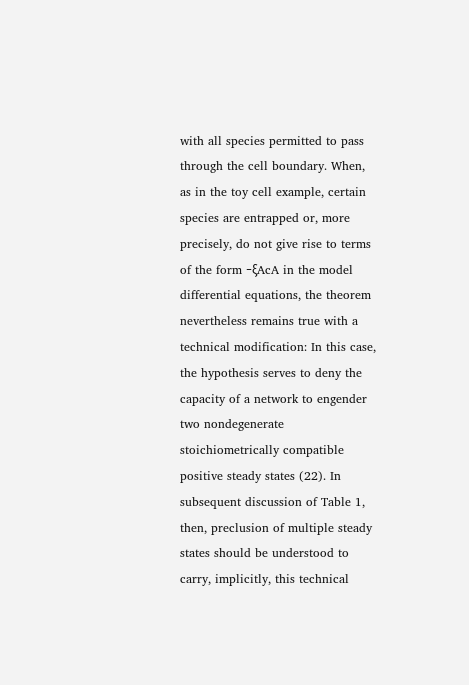with all species permitted to pass through the cell boundary. When, as in the toy cell example, certain species are entrapped or, more precisely, do not give rise to terms of the form −ξAcA in the model differential equations, the theorem nevertheless remains true with a technical modification: In this case, the hypothesis serves to deny the capacity of a network to engender two nondegenerate stoichiometrically compatible positive steady states (22). In subsequent discussion of Table 1, then, preclusion of multiple steady states should be understood to carry, implicitly, this technical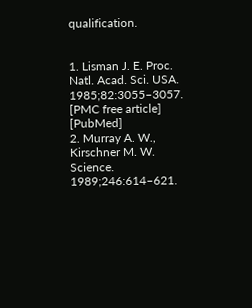qualification.


1. Lisman J. E. Proc. Natl. Acad. Sci. USA. 1985;82:3055–3057. [PMC free article] [PubMed]
2. Murray A. W., Kirschner M. W. Science. 1989;246:614–621.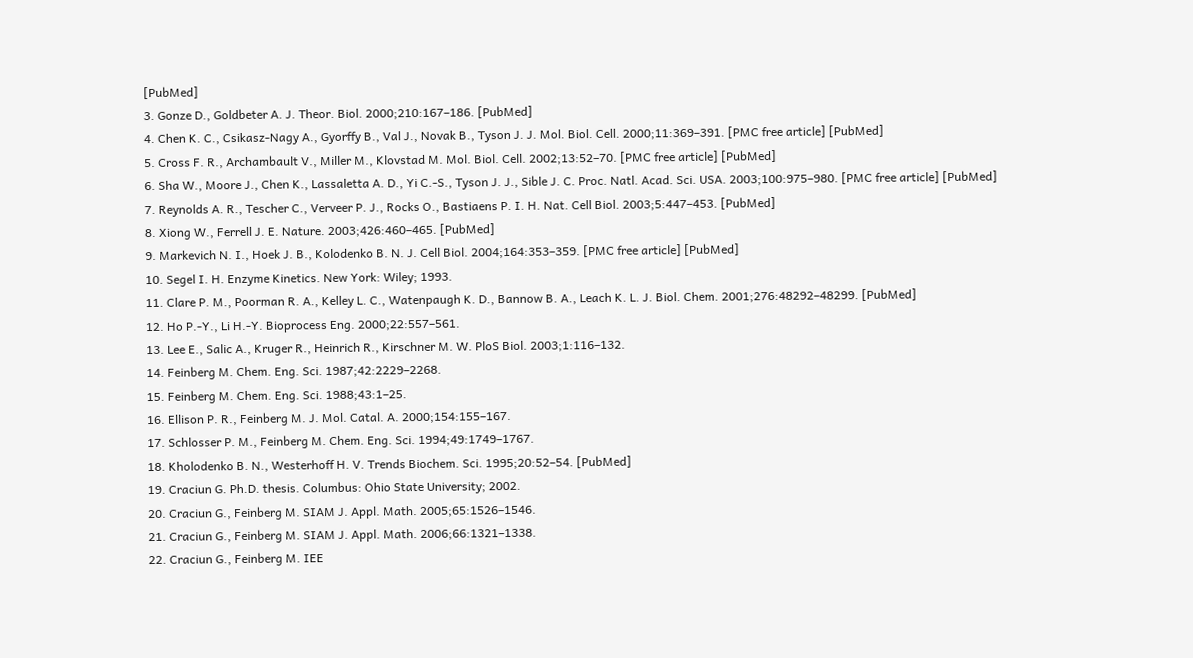[PubMed]
3. Gonze D., Goldbeter A. J. Theor. Biol. 2000;210:167–186. [PubMed]
4. Chen K. C., Csikasz-Nagy A., Gyorffy B., Val J., Novak B., Tyson J. J. Mol. Biol. Cell. 2000;11:369–391. [PMC free article] [PubMed]
5. Cross F. R., Archambault V., Miller M., Klovstad M. Mol. Biol. Cell. 2002;13:52–70. [PMC free article] [PubMed]
6. Sha W., Moore J., Chen K., Lassaletta A. D., Yi C.-S., Tyson J. J., Sible J. C. Proc. Natl. Acad. Sci. USA. 2003;100:975–980. [PMC free article] [PubMed]
7. Reynolds A. R., Tescher C., Verveer P. J., Rocks O., Bastiaens P. I. H. Nat. Cell Biol. 2003;5:447–453. [PubMed]
8. Xiong W., Ferrell J. E. Nature. 2003;426:460–465. [PubMed]
9. Markevich N. I., Hoek J. B., Kolodenko B. N. J. Cell Biol. 2004;164:353–359. [PMC free article] [PubMed]
10. Segel I. H. Enzyme Kinetics. New York: Wiley; 1993.
11. Clare P. M., Poorman R. A., Kelley L. C., Watenpaugh K. D., Bannow B. A., Leach K. L. J. Biol. Chem. 2001;276:48292–48299. [PubMed]
12. Ho P.-Y., Li H.-Y. Bioprocess Eng. 2000;22:557–561.
13. Lee E., Salic A., Kruger R., Heinrich R., Kirschner M. W. PloS Biol. 2003;1:116–132.
14. Feinberg M. Chem. Eng. Sci. 1987;42:2229–2268.
15. Feinberg M. Chem. Eng. Sci. 1988;43:1–25.
16. Ellison P. R., Feinberg M. J. Mol. Catal. A. 2000;154:155–167.
17. Schlosser P. M., Feinberg M. Chem. Eng. Sci. 1994;49:1749–1767.
18. Kholodenko B. N., Westerhoff H. V. Trends Biochem. Sci. 1995;20:52–54. [PubMed]
19. Craciun G. Ph.D. thesis. Columbus: Ohio State University; 2002.
20. Craciun G., Feinberg M. SIAM J. Appl. Math. 2005;65:1526–1546.
21. Craciun G., Feinberg M. SIAM J. Appl. Math. 2006;66:1321–1338.
22. Craciun G., Feinberg M. IEE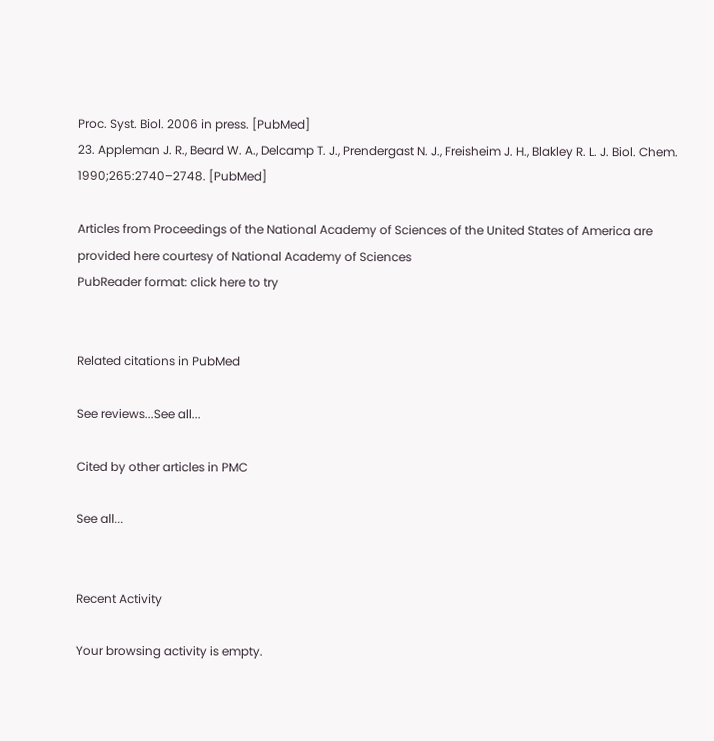Proc. Syst. Biol. 2006 in press. [PubMed]
23. Appleman J. R., Beard W. A., Delcamp T. J., Prendergast N. J., Freisheim J. H., Blakley R. L. J. Biol. Chem. 1990;265:2740–2748. [PubMed]

Articles from Proceedings of the National Academy of Sciences of the United States of America are provided here courtesy of National Academy of Sciences
PubReader format: click here to try


Related citations in PubMed

See reviews...See all...

Cited by other articles in PMC

See all...


Recent Activity

Your browsing activity is empty.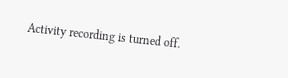Activity recording is turned off.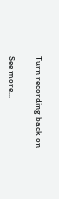Turn recording back on

See more...